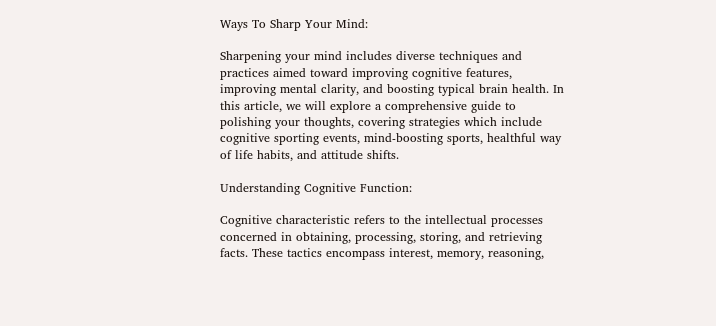Ways To Sharp Your Mind:

Sharpening your mind includes diverse techniques and practices aimed toward improving cognitive features, improving mental clarity, and boosting typical brain health. In this article, we will explore a comprehensive guide to polishing your thoughts, covering strategies which include cognitive sporting events, mind-boosting sports, healthful way of life habits, and attitude shifts.

Understanding Cognitive Function:

Cognitive characteristic refers to the intellectual processes concerned in obtaining, processing, storing, and retrieving facts. These tactics encompass interest, memory, reasoning,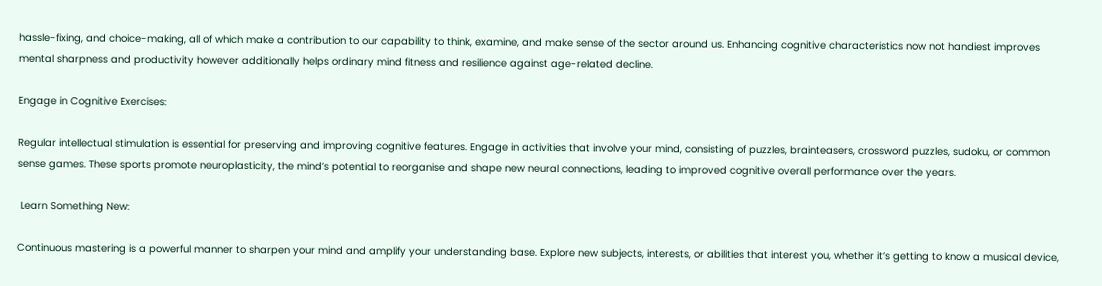hassle-fixing, and choice-making, all of which make a contribution to our capability to think, examine, and make sense of the sector around us. Enhancing cognitive characteristics now not handiest improves mental sharpness and productivity however additionally helps ordinary mind fitness and resilience against age-related decline.

Engage in Cognitive Exercises:

Regular intellectual stimulation is essential for preserving and improving cognitive features. Engage in activities that involve your mind, consisting of puzzles, brainteasers, crossword puzzles, sudoku, or common sense games. These sports promote neuroplasticity, the mind’s potential to reorganise and shape new neural connections, leading to improved cognitive overall performance over the years.

 Learn Something New:

Continuous mastering is a powerful manner to sharpen your mind and amplify your understanding base. Explore new subjects, interests, or abilities that interest you, whether it’s getting to know a musical device,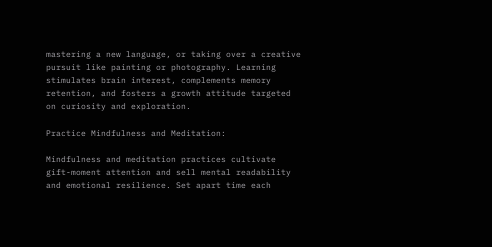mastering a new language, or taking over a creative pursuit like painting or photography. Learning stimulates brain interest, complements memory retention, and fosters a growth attitude targeted on curiosity and exploration.

Practice Mindfulness and Meditation:

Mindfulness and meditation practices cultivate gift-moment attention and sell mental readability and emotional resilience. Set apart time each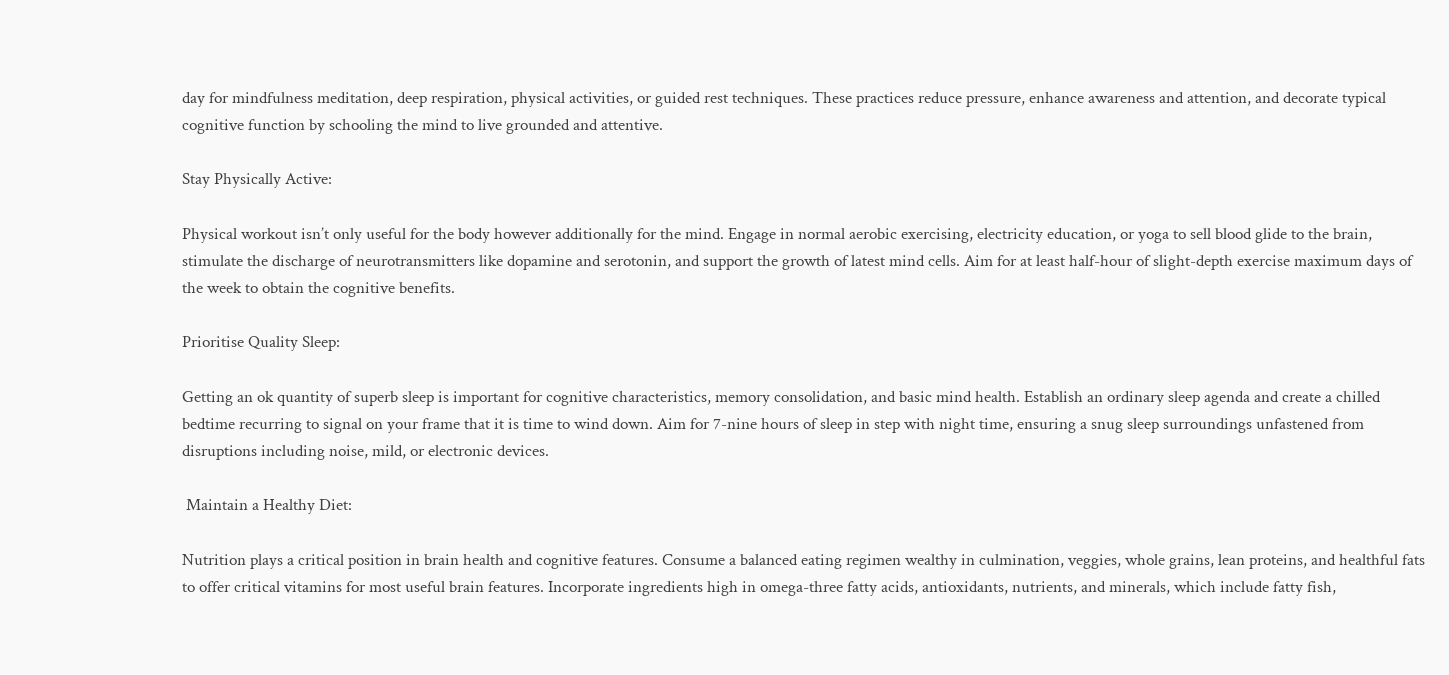day for mindfulness meditation, deep respiration, physical activities, or guided rest techniques. These practices reduce pressure, enhance awareness and attention, and decorate typical cognitive function by schooling the mind to live grounded and attentive.

Stay Physically Active:

Physical workout isn’t only useful for the body however additionally for the mind. Engage in normal aerobic exercising, electricity education, or yoga to sell blood glide to the brain, stimulate the discharge of neurotransmitters like dopamine and serotonin, and support the growth of latest mind cells. Aim for at least half-hour of slight-depth exercise maximum days of the week to obtain the cognitive benefits.

Prioritise Quality Sleep:

Getting an ok quantity of superb sleep is important for cognitive characteristics, memory consolidation, and basic mind health. Establish an ordinary sleep agenda and create a chilled bedtime recurring to signal on your frame that it is time to wind down. Aim for 7-nine hours of sleep in step with night time, ensuring a snug sleep surroundings unfastened from disruptions including noise, mild, or electronic devices.

 Maintain a Healthy Diet:

Nutrition plays a critical position in brain health and cognitive features. Consume a balanced eating regimen wealthy in culmination, veggies, whole grains, lean proteins, and healthful fats to offer critical vitamins for most useful brain features. Incorporate ingredients high in omega-three fatty acids, antioxidants, nutrients, and minerals, which include fatty fish,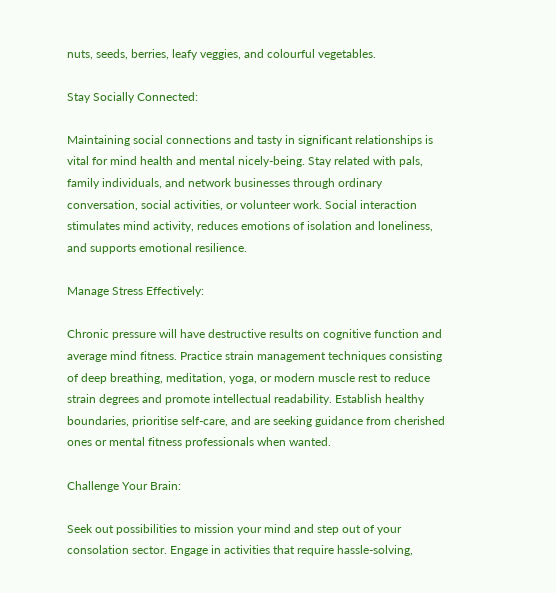nuts, seeds, berries, leafy veggies, and colourful vegetables.

Stay Socially Connected:

Maintaining social connections and tasty in significant relationships is vital for mind health and mental nicely-being. Stay related with pals, family individuals, and network businesses through ordinary conversation, social activities, or volunteer work. Social interaction stimulates mind activity, reduces emotions of isolation and loneliness, and supports emotional resilience.

Manage Stress Effectively:

Chronic pressure will have destructive results on cognitive function and average mind fitness. Practice strain management techniques consisting of deep breathing, meditation, yoga, or modern muscle rest to reduce strain degrees and promote intellectual readability. Establish healthy boundaries, prioritise self-care, and are seeking guidance from cherished ones or mental fitness professionals when wanted.

Challenge Your Brain:

Seek out possibilities to mission your mind and step out of your consolation sector. Engage in activities that require hassle-solving,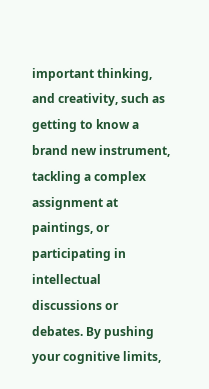important thinking, and creativity, such as getting to know a brand new instrument, tackling a complex assignment at paintings, or participating in intellectual discussions or debates. By pushing your cognitive limits,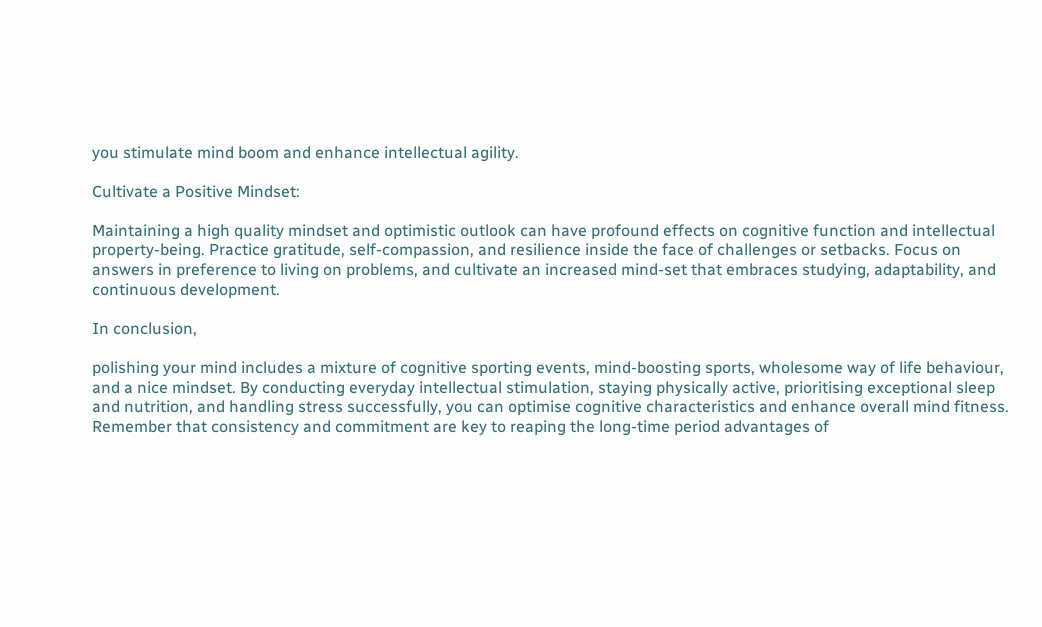you stimulate mind boom and enhance intellectual agility.

Cultivate a Positive Mindset:

Maintaining a high quality mindset and optimistic outlook can have profound effects on cognitive function and intellectual property-being. Practice gratitude, self-compassion, and resilience inside the face of challenges or setbacks. Focus on answers in preference to living on problems, and cultivate an increased mind-set that embraces studying, adaptability, and continuous development.

In conclusion,

polishing your mind includes a mixture of cognitive sporting events, mind-boosting sports, wholesome way of life behaviour, and a nice mindset. By conducting everyday intellectual stimulation, staying physically active, prioritising exceptional sleep and nutrition, and handling stress successfully, you can optimise cognitive characteristics and enhance overall mind fitness. Remember that consistency and commitment are key to reaping the long-time period advantages of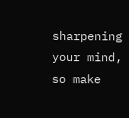sharpening your mind, so make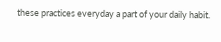these practices everyday a part of your daily habit.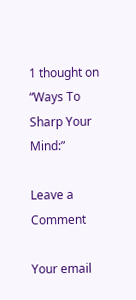1 thought on “Ways To Sharp Your Mind:”

Leave a Comment

Your email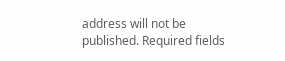address will not be published. Required fields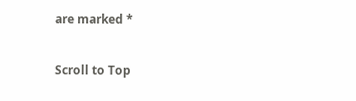are marked *

Scroll to Top